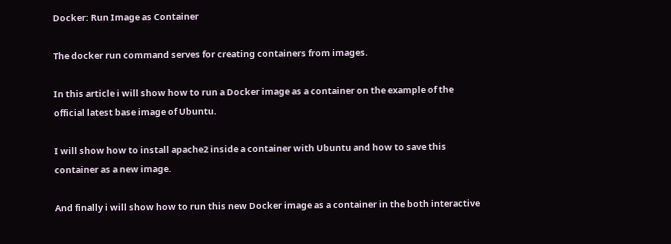Docker: Run Image as Container

The docker run command serves for creating containers from images.

In this article i will show how to run a Docker image as a container on the example of the official latest base image of Ubuntu.

I will show how to install apache2 inside a container with Ubuntu and how to save this container as a new image.

And finally i will show how to run this new Docker image as a container in the both interactive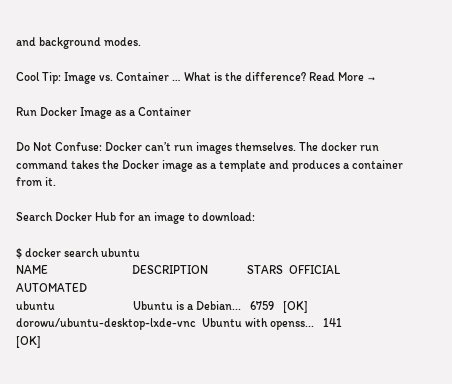and background modes.

Cool Tip: Image vs. Container … What is the difference? Read More →

Run Docker Image as a Container

Do Not Confuse: Docker can’t run images themselves. The docker run command takes the Docker image as a template and produces a container from it.

Search Docker Hub for an image to download:

$ docker search ubuntu
NAME                            DESCRIPTION             STARS  OFFICIAL  AUTOMATED
ubuntu                          Ubuntu is a Debian...   6759   [OK]
dorowu/ubuntu-desktop-lxde-vnc  Ubuntu with openss...   141              [OK]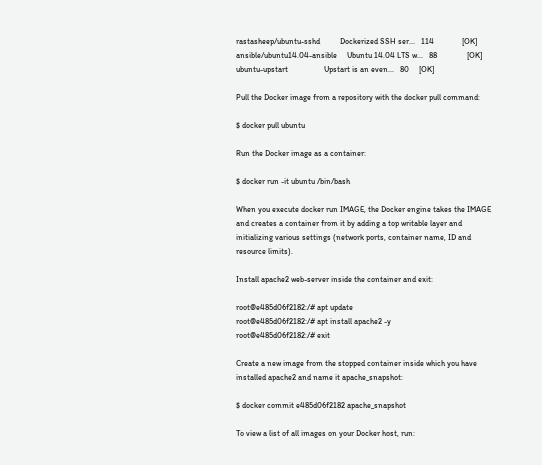rastasheep/ubuntu-sshd          Dockerized SSH ser...   114              [OK]
ansible/ubuntu14.04-ansible     Ubuntu 14.04 LTS w...   88               [OK]
ubuntu-upstart                  Upstart is an even...   80     [OK]

Pull the Docker image from a repository with the docker pull command:

$ docker pull ubuntu

Run the Docker image as a container:

$ docker run -it ubuntu /bin/bash

When you execute docker run IMAGE, the Docker engine takes the IMAGE and creates a container from it by adding a top writable layer and initializing various settings (network ports, container name, ID and resource limits).

Install apache2 web-server inside the container and exit:

root@e485d06f2182:/# apt update
root@e485d06f2182:/# apt install apache2 -y
root@e485d06f2182:/# exit

Create a new image from the stopped container inside which you have installed apache2 and name it apache_snapshot:

$ docker commit e485d06f2182 apache_snapshot

To view a list of all images on your Docker host, run: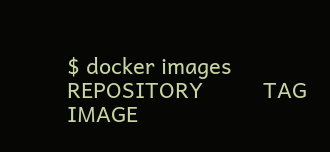$ docker images
REPOSITORY          TAG           IMAGE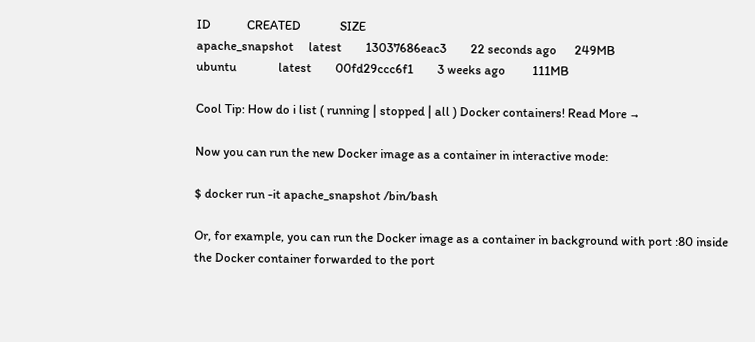ID            CREATED             SIZE
apache_snapshot     latest        13037686eac3        22 seconds ago      249MB
ubuntu              latest        00fd29ccc6f1        3 weeks ago         111MB

Cool Tip: How do i list ( running | stopped | all ) Docker containers! Read More →

Now you can run the new Docker image as a container in interactive mode:

$ docker run -it apache_snapshot /bin/bash

Or, for example, you can run the Docker image as a container in background with port :80 inside the Docker container forwarded to the port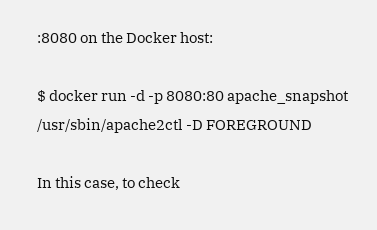:8080 on the Docker host:

$ docker run -d -p 8080:80 apache_snapshot /usr/sbin/apache2ctl -D FOREGROUND

In this case, to check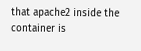that apache2 inside the container is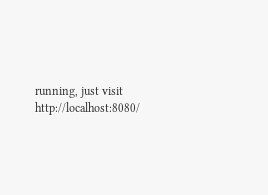running, just visit http://localhost:8080/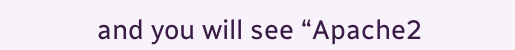and you will see “Apache2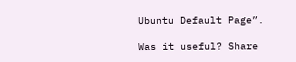Ubuntu Default Page”.

Was it useful? Share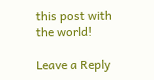this post with the world!

Leave a Reply